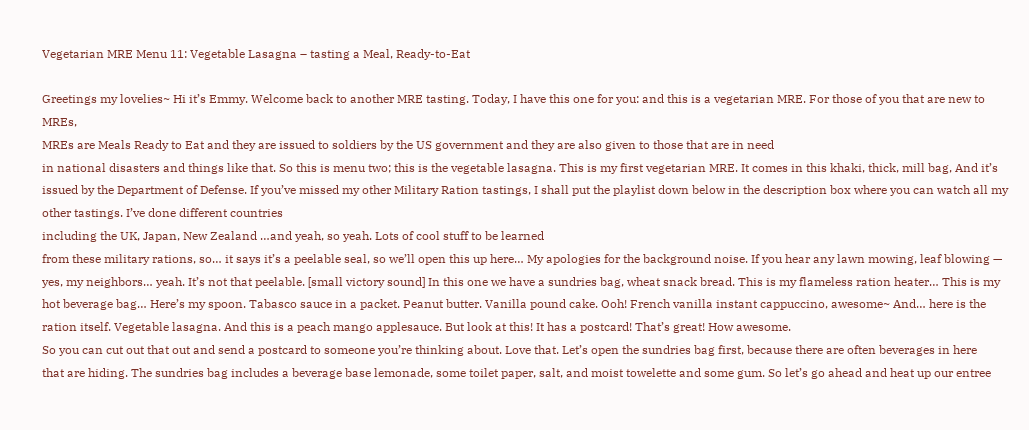Vegetarian MRE Menu 11: Vegetable Lasagna – tasting a Meal, Ready-to-Eat

Greetings my lovelies~ Hi it’s Emmy. Welcome back to another MRE tasting. Today, I have this one for you: and this is a vegetarian MRE. For those of you that are new to MREs,
MREs are Meals Ready to Eat and they are issued to soldiers by the US government and they are also given to those that are in need
in national disasters and things like that. So this is menu two; this is the vegetable lasagna. This is my first vegetarian MRE. It comes in this khaki, thick, mill bag, And it’s issued by the Department of Defense. If you’ve missed my other Military Ration tastings, I shall put the playlist down below in the description box where you can watch all my other tastings. I’ve done different countries
including the UK, Japan, New Zealand …and yeah, so yeah. Lots of cool stuff to be learned
from these military rations, so… it says it’s a peelable seal, so we’ll open this up here… My apologies for the background noise. If you hear any lawn mowing, leaf blowing — yes, my neighbors… yeah. It’s not that peelable. [small victory sound] In this one we have a sundries bag, wheat snack bread. This is my flameless ration heater… This is my hot beverage bag… Here’s my spoon. Tabasco sauce in a packet. Peanut butter. Vanilla pound cake. Ooh! French vanilla instant cappuccino, awesome~ And… here is the ration itself. Vegetable lasagna. And this is a peach mango applesauce. But look at this! It has a postcard! That’s great! How awesome.
So you can cut out that out and send a postcard to someone you’re thinking about. Love that. Let’s open the sundries bag first, because there are often beverages in here
that are hiding. The sundries bag includes a beverage base lemonade, some toilet paper, salt, and moist towelette and some gum. So let’s go ahead and heat up our entree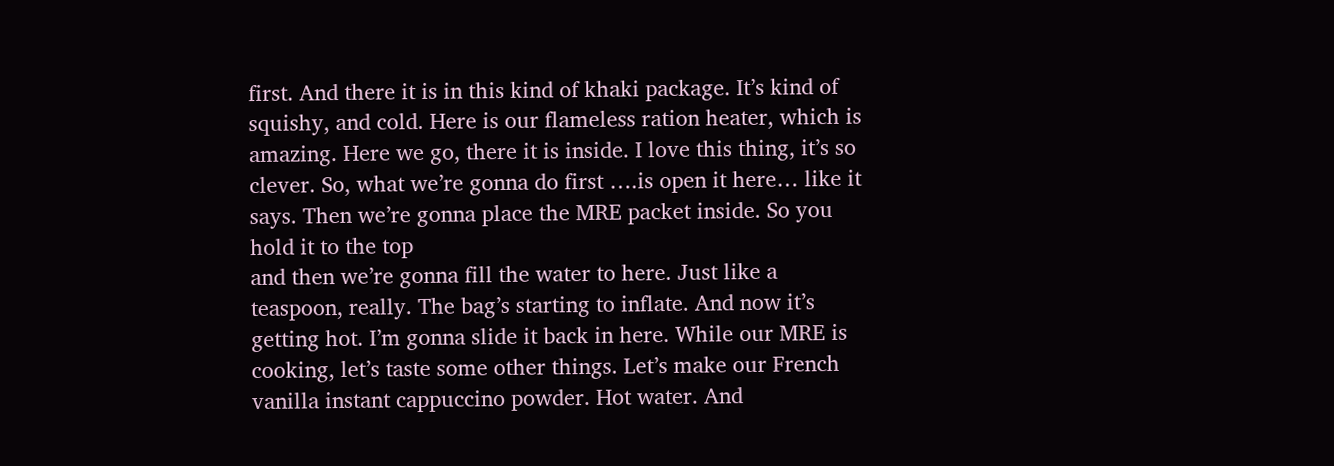first. And there it is in this kind of khaki package. It’s kind of squishy, and cold. Here is our flameless ration heater, which is amazing. Here we go, there it is inside. I love this thing, it’s so clever. So, what we’re gonna do first ….is open it here… like it says. Then we’re gonna place the MRE packet inside. So you hold it to the top
and then we’re gonna fill the water to here. Just like a teaspoon, really. The bag’s starting to inflate. And now it’s getting hot. I’m gonna slide it back in here. While our MRE is cooking, let’s taste some other things. Let’s make our French vanilla instant cappuccino powder. Hot water. And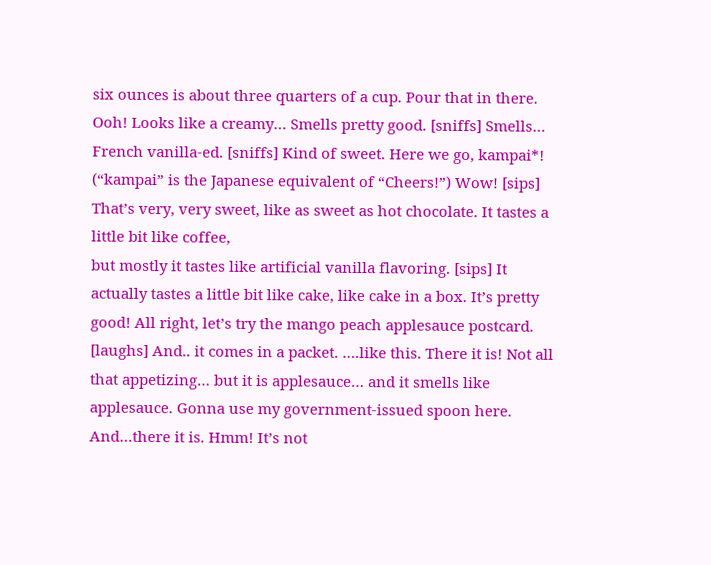six ounces is about three quarters of a cup. Pour that in there. Ooh! Looks like a creamy… Smells pretty good. [sniffs] Smells… French vanilla-ed. [sniffs] Kind of sweet. Here we go, kampai*! (“kampai” is the Japanese equivalent of “Cheers!”) Wow! [sips] That’s very, very sweet, like as sweet as hot chocolate. It tastes a little bit like coffee,
but mostly it tastes like artificial vanilla flavoring. [sips] It actually tastes a little bit like cake, like cake in a box. It’s pretty good! All right, let’s try the mango peach applesauce postcard. [laughs] And.. it comes in a packet. ….like this. There it is! Not all that appetizing… but it is applesauce… and it smells like applesauce. Gonna use my government-issued spoon here. And…there it is. Hmm! It’s not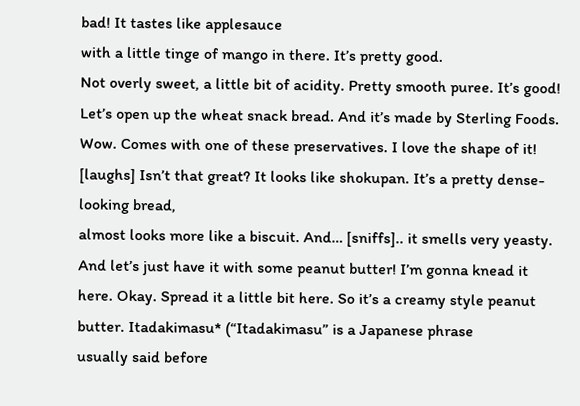bad! It tastes like applesauce
with a little tinge of mango in there. It’s pretty good.
Not overly sweet, a little bit of acidity. Pretty smooth puree. It’s good! Let’s open up the wheat snack bread. And it’s made by Sterling Foods. Wow. Comes with one of these preservatives. I love the shape of it! [laughs] Isn’t that great? It looks like shokupan. It’s a pretty dense-looking bread,
almost looks more like a biscuit. And… [sniffs].. it smells very yeasty. And let’s just have it with some peanut butter! I’m gonna knead it here. Okay. Spread it a little bit here. So it’s a creamy style peanut butter. Itadakimasu* (“Itadakimasu” is a Japanese phrase
usually said before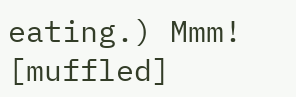eating.) Mmm! [muffled]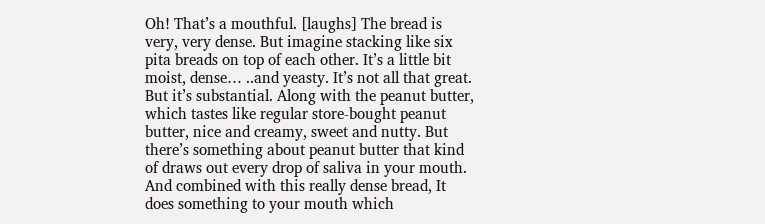Oh! That’s a mouthful. [laughs] The bread is very, very dense. But imagine stacking like six pita breads on top of each other. It’s a little bit moist, dense… ..and yeasty. It’s not all that great. But it’s substantial. Along with the peanut butter,
which tastes like regular store-bought peanut butter, nice and creamy, sweet and nutty. But there’s something about peanut butter that kind of draws out every drop of saliva in your mouth. And combined with this really dense bread, It does something to your mouth which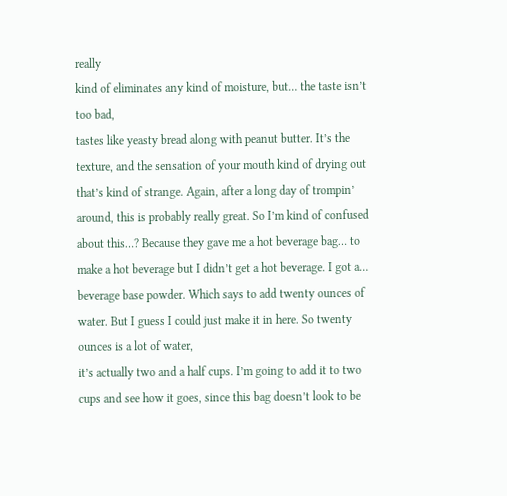really
kind of eliminates any kind of moisture, but… the taste isn’t too bad,
tastes like yeasty bread along with peanut butter. It’s the texture, and the sensation of your mouth kind of drying out that’s kind of strange. Again, after a long day of trompin’ around, this is probably really great. So I’m kind of confused about this…? Because they gave me a hot beverage bag… to make a hot beverage but I didn’t get a hot beverage. I got a… beverage base powder. Which says to add twenty ounces of water. But I guess I could just make it in here. So twenty ounces is a lot of water,
it’s actually two and a half cups. I’m going to add it to two cups and see how it goes, since this bag doesn’t look to be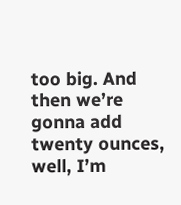too big. And then we’re gonna add twenty ounces, well, I’m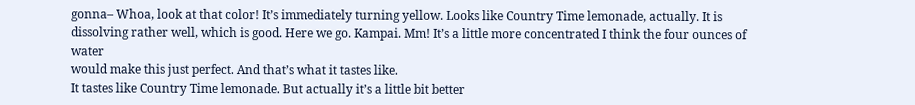gonna– Whoa, look at that color! It’s immediately turning yellow. Looks like Country Time lemonade, actually. It is dissolving rather well, which is good. Here we go. Kampai. Mm! It’s a little more concentrated I think the four ounces of water
would make this just perfect. And that’s what it tastes like.
It tastes like Country Time lemonade. But actually it’s a little bit better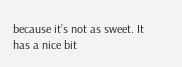because it’s not as sweet. It has a nice bit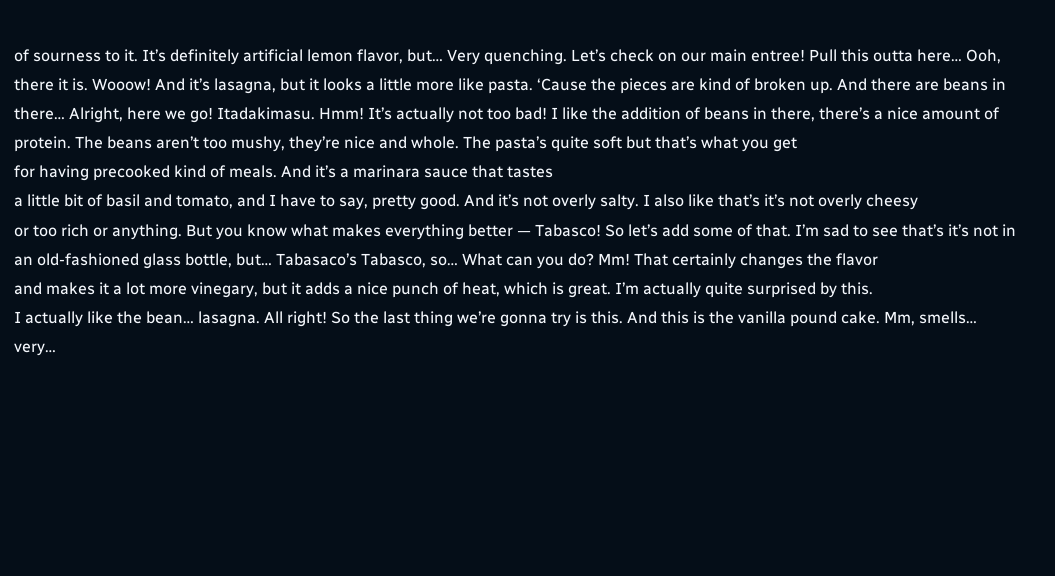of sourness to it. It’s definitely artificial lemon flavor, but… Very quenching. Let’s check on our main entree! Pull this outta here… Ooh, there it is. Wooow! And it’s lasagna, but it looks a little more like pasta. ‘Cause the pieces are kind of broken up. And there are beans in there… Alright, here we go! Itadakimasu. Hmm! It’s actually not too bad! I like the addition of beans in there, there’s a nice amount of protein. The beans aren’t too mushy, they’re nice and whole. The pasta’s quite soft but that’s what you get
for having precooked kind of meals. And it’s a marinara sauce that tastes
a little bit of basil and tomato, and I have to say, pretty good. And it’s not overly salty. I also like that’s it’s not overly cheesy
or too rich or anything. But you know what makes everything better — Tabasco! So let’s add some of that. I’m sad to see that’s it’s not in
an old-fashioned glass bottle, but… Tabasaco’s Tabasco, so… What can you do? Mm! That certainly changes the flavor
and makes it a lot more vinegary, but it adds a nice punch of heat, which is great. I’m actually quite surprised by this.
I actually like the bean… lasagna. All right! So the last thing we’re gonna try is this. And this is the vanilla pound cake. Mm, smells… very…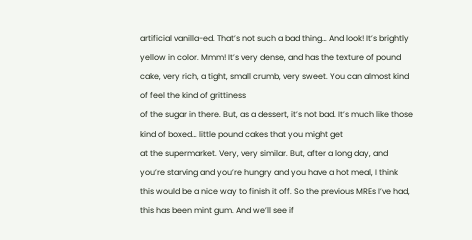artificial vanilla-ed. That’s not such a bad thing… And look! It’s brightly yellow in color. Mmm! It’s very dense, and has the texture of pound cake, very rich, a tight, small crumb, very sweet. You can almost kind of feel the kind of grittiness
of the sugar in there. But, as a dessert, it’s not bad. It’s much like those kind of boxed… little pound cakes that you might get
at the supermarket. Very, very similar. But, after a long day, and you’re starving and you’re hungry and you have a hot meal, I think this would be a nice way to finish it off. So the previous MREs I’ve had,
this has been mint gum. And we’ll see if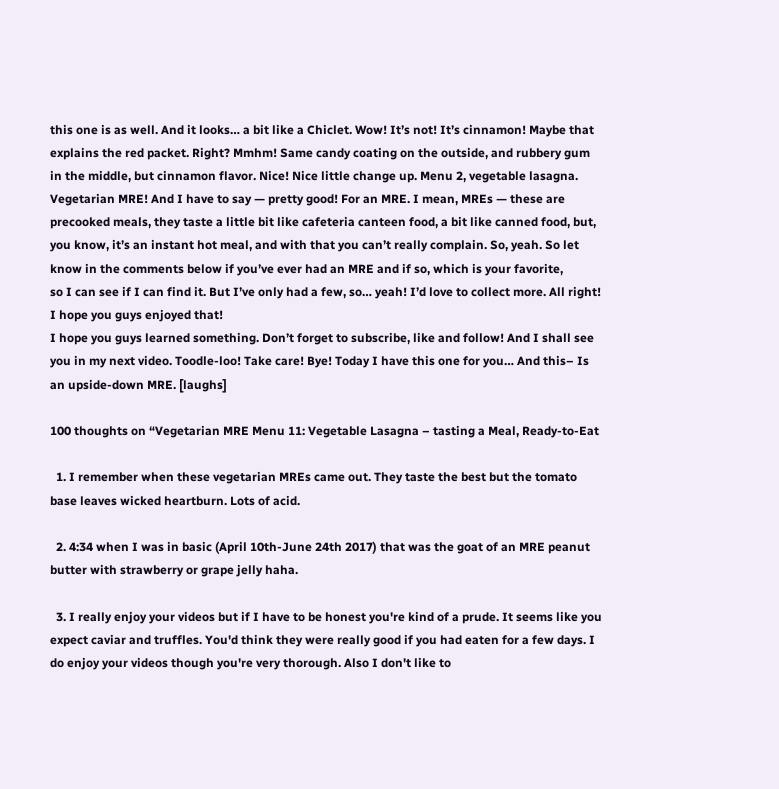this one is as well. And it looks… a bit like a Chiclet. Wow! It’s not! It’s cinnamon! Maybe that explains the red packet. Right? Mmhm! Same candy coating on the outside, and rubbery gum in the middle, but cinnamon flavor. Nice! Nice little change up. Menu 2, vegetable lasagna. Vegetarian MRE! And I have to say — pretty good! For an MRE. I mean, MREs — these are precooked meals, they taste a little bit like cafeteria canteen food, a bit like canned food, but, you know, it’s an instant hot meal, and with that you can’t really complain. So, yeah. So let know in the comments below if you’ve ever had an MRE and if so, which is your favorite,
so I can see if I can find it. But I’ve only had a few, so… yeah! I’d love to collect more. All right! I hope you guys enjoyed that!
I hope you guys learned something. Don’t forget to subscribe, like and follow! And I shall see you in my next video. Toodle-loo! Take care! Bye! Today I have this one for you… And this– Is an upside-down MRE. [laughs]

100 thoughts on “Vegetarian MRE Menu 11: Vegetable Lasagna – tasting a Meal, Ready-to-Eat

  1. I remember when these vegetarian MREs came out. They taste the best but the tomato base leaves wicked heartburn. Lots of acid.

  2. 4:34 when I was in basic (April 10th-June 24th 2017) that was the goat of an MRE peanut butter with strawberry or grape jelly haha.

  3. I really enjoy your videos but if I have to be honest you're kind of a prude. It seems like you expect caviar and truffles. You'd think they were really good if you had eaten for a few days. I do enjoy your videos though you're very thorough. Also I don't like to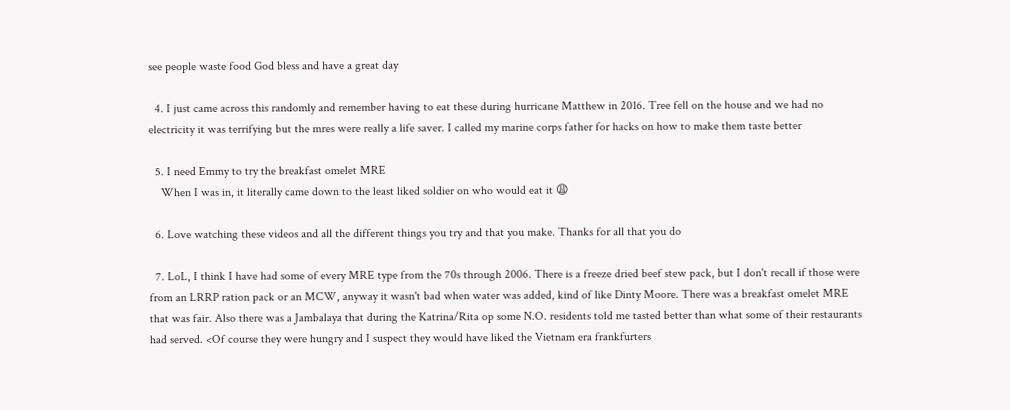see people waste food God bless and have a great day

  4. I just came across this randomly and remember having to eat these during hurricane Matthew in 2016. Tree fell on the house and we had no electricity it was terrifying but the mres were really a life saver. I called my marine corps father for hacks on how to make them taste better

  5. I need Emmy to try the breakfast omelet MRE
    When I was in, it literally came down to the least liked soldier on who would eat it 😩

  6. Love watching these videos and all the different things you try and that you make. Thanks for all that you do

  7. LoL, I think I have had some of every MRE type from the 70s through 2006. There is a freeze dried beef stew pack, but I don't recall if those were from an LRRP ration pack or an MCW, anyway it wasn't bad when water was added, kind of like Dinty Moore. There was a breakfast omelet MRE that was fair. Also there was a Jambalaya that during the Katrina/Rita op some N.O. residents told me tasted better than what some of their restaurants had served. <Of course they were hungry and I suspect they would have liked the Vietnam era frankfurters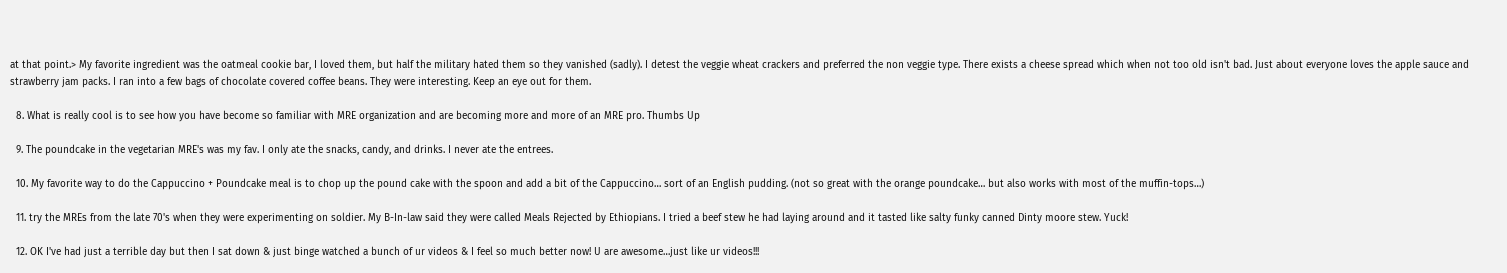at that point.> My favorite ingredient was the oatmeal cookie bar, I loved them, but half the military hated them so they vanished (sadly). I detest the veggie wheat crackers and preferred the non veggie type. There exists a cheese spread which when not too old isn't bad. Just about everyone loves the apple sauce and strawberry jam packs. I ran into a few bags of chocolate covered coffee beans. They were interesting. Keep an eye out for them.

  8. What is really cool is to see how you have become so familiar with MRE organization and are becoming more and more of an MRE pro. Thumbs Up

  9. The poundcake in the vegetarian MRE's was my fav. I only ate the snacks, candy, and drinks. I never ate the entrees.

  10. My favorite way to do the Cappuccino + Poundcake meal is to chop up the pound cake with the spoon and add a bit of the Cappuccino… sort of an English pudding. (not so great with the orange poundcake… but also works with most of the muffin-tops…)

  11. try the MREs from the late 70's when they were experimenting on soldier. My B-In-law said they were called Meals Rejected by Ethiopians. I tried a beef stew he had laying around and it tasted like salty funky canned Dinty moore stew. Yuck!

  12. OK I've had just a terrible day but then I sat down & just binge watched a bunch of ur videos & I feel so much better now! U are awesome…just like ur videos!!!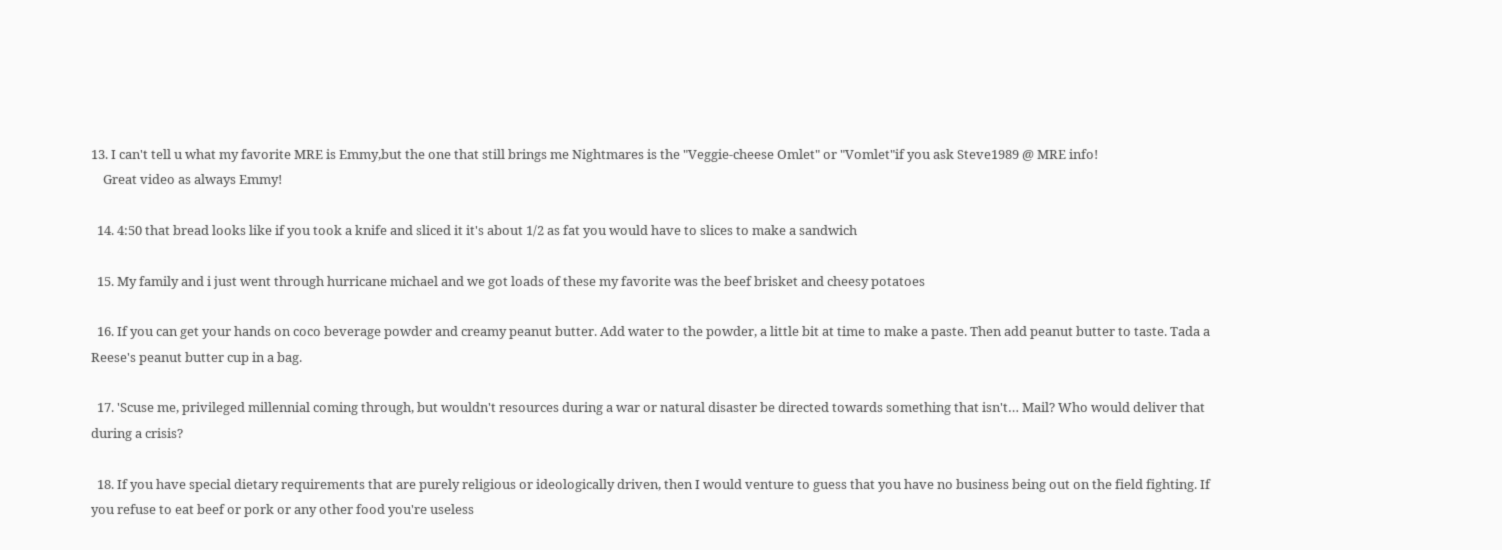13. I can't tell u what my favorite MRE is Emmy,but the one that still brings me Nightmares is the "Veggie-cheese Omlet" or "Vomlet"if you ask Steve1989 @ MRE info!
    Great video as always Emmy!

  14. 4:50 that bread looks like if you took a knife and sliced it it's about 1/2 as fat you would have to slices to make a sandwich

  15. My family and i just went through hurricane michael and we got loads of these my favorite was the beef brisket and cheesy potatoes

  16. If you can get your hands on coco beverage powder and creamy peanut butter. Add water to the powder, a little bit at time to make a paste. Then add peanut butter to taste. Tada a Reese's peanut butter cup in a bag.

  17. 'Scuse me, privileged millennial coming through, but wouldn't resources during a war or natural disaster be directed towards something that isn't… Mail? Who would deliver that during a crisis?

  18. If you have special dietary requirements that are purely religious or ideologically driven, then I would venture to guess that you have no business being out on the field fighting. If you refuse to eat beef or pork or any other food you're useless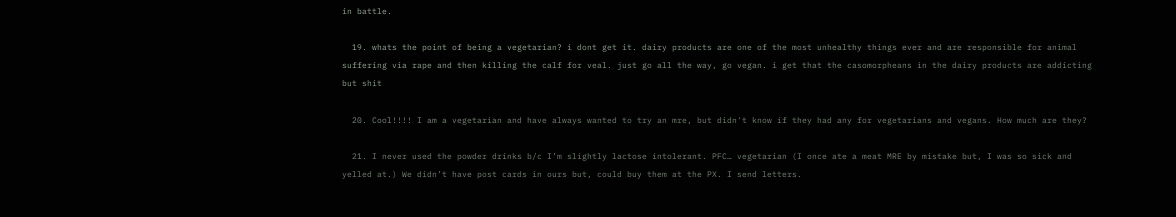in battle.

  19. whats the point of being a vegetarian? i dont get it. dairy products are one of the most unhealthy things ever and are responsible for animal suffering via rape and then killing the calf for veal. just go all the way, go vegan. i get that the casomorpheans in the dairy products are addicting but shit

  20. Cool!!!! I am a vegetarian and have always wanted to try an mre, but didn't know if they had any for vegetarians and vegans. How much are they?

  21. I never used the powder drinks b/c I’m slightly lactose intolerant. PFC… vegetarian (I once ate a meat MRE by mistake but, I was so sick and yelled at.) We didn’t have post cards in ours but, could buy them at the PX. I send letters.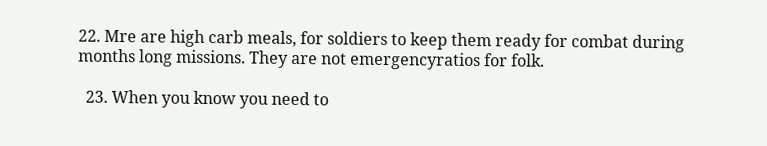22. Mre are high carb meals, for soldiers to keep them ready for combat during months long missions. They are not emergencyratios for folk.

  23. When you know you need to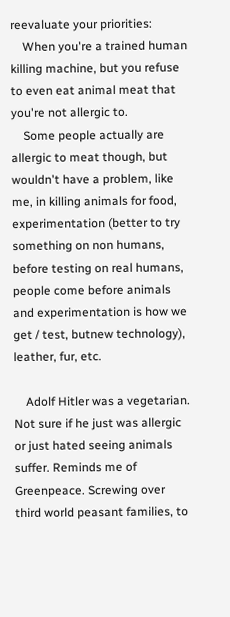reevaluate your priorities:
    When you're a trained human killing machine, but you refuse to even eat animal meat that you're not allergic to.
    Some people actually are allergic to meat though, but wouldn't have a problem, like me, in killing animals for food, experimentation (better to try something on non humans, before testing on real humans, people come before animals and experimentation is how we get / test, butnew technology), leather, fur, etc.

    Adolf Hitler was a vegetarian. Not sure if he just was allergic or just hated seeing animals suffer. Reminds me of Greenpeace. Screwing over third world peasant families, to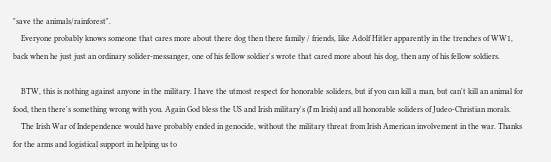"save the animals/rainforest".
    Everyone probably knows someone that cares more about there dog then there family / friends, like Adolf Hitler apparently in the trenches of WW1, back when he just just an ordinary solider-messanger, one of his fellow soldier's wrote that cared more about his dog, then any of his fellow soldiers.

    BTW, this is nothing against anyone in the military. I have the utmost respect for honorable soliders, but if you can kill a man, but can't kill an animal for food, then there's something wrong with you. Again God bless the US and Irish military's (I'm Irish) and all honorable soliders of Judeo-Christian morals.
    The Irish War of Independence would have probably ended in genocide, without the military threat from Irish American involvement in the war. Thanks for the arms and logistical support in helping us to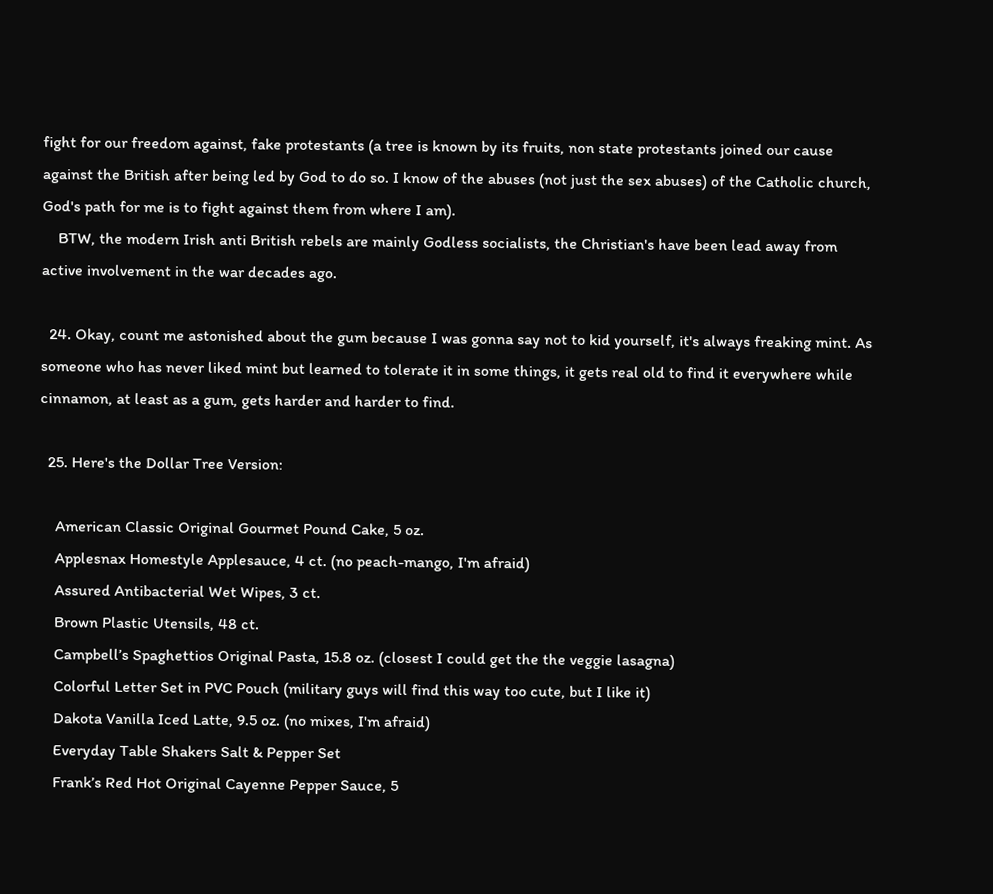fight for our freedom against, fake protestants (a tree is known by its fruits, non state protestants joined our cause against the British after being led by God to do so. I know of the abuses (not just the sex abuses) of the Catholic church, God's path for me is to fight against them from where I am).
    BTW, the modern Irish anti British rebels are mainly Godless socialists, the Christian's have been lead away from active involvement in the war decades ago.

  24. Okay, count me astonished about the gum because I was gonna say not to kid yourself, it's always freaking mint. As someone who has never liked mint but learned to tolerate it in some things, it gets real old to find it everywhere while cinnamon, at least as a gum, gets harder and harder to find.

  25. Here's the Dollar Tree Version:

    American Classic Original Gourmet Pound Cake, 5 oz.
    Applesnax Homestyle Applesauce, 4 ct. (no peach-mango, I'm afraid)
    Assured Antibacterial Wet Wipes, 3 ct.
    Brown Plastic Utensils, 48 ct.
    Campbell’s Spaghettios Original Pasta, 15.8 oz. (closest I could get the the veggie lasagna)
    Colorful Letter Set in PVC Pouch (military guys will find this way too cute, but I like it)
    Dakota Vanilla Iced Latte, 9.5 oz. (no mixes, I'm afraid)
    Everyday Table Shakers Salt & Pepper Set
    Frank’s Red Hot Original Cayenne Pepper Sauce, 5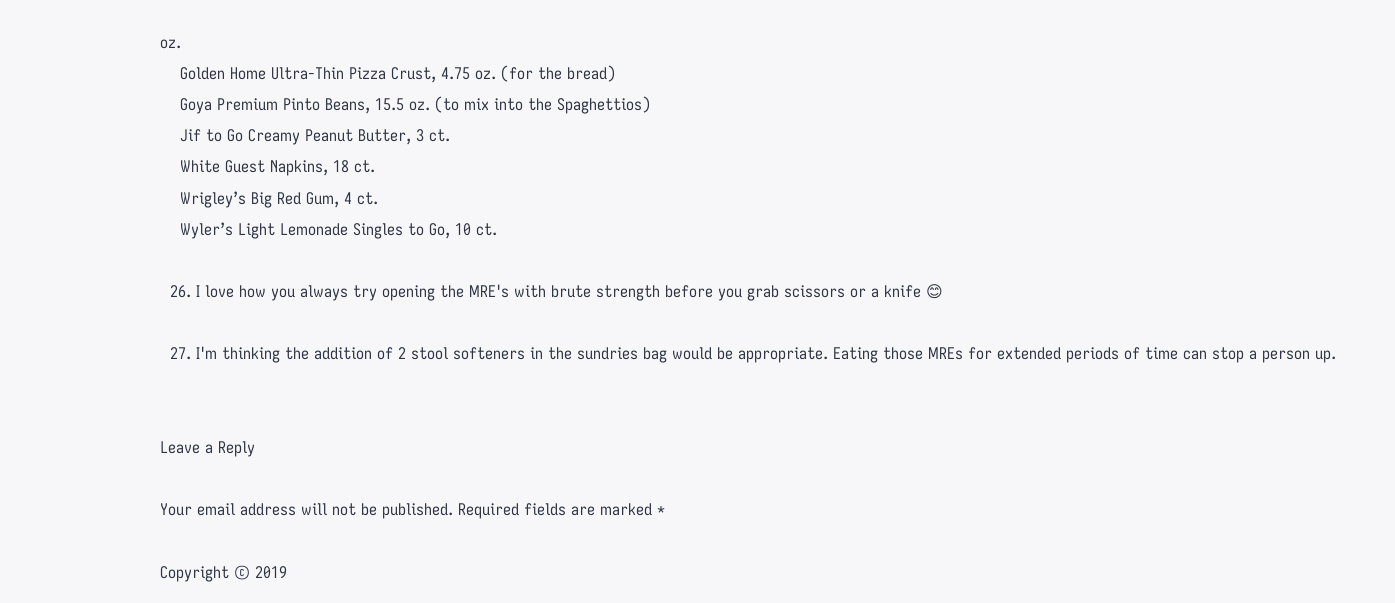oz.
    Golden Home Ultra-Thin Pizza Crust, 4.75 oz. (for the bread)
    Goya Premium Pinto Beans, 15.5 oz. (to mix into the Spaghettios)
    Jif to Go Creamy Peanut Butter, 3 ct.
    White Guest Napkins, 18 ct.
    Wrigley’s Big Red Gum, 4 ct.
    Wyler’s Light Lemonade Singles to Go, 10 ct.

  26. I love how you always try opening the MRE's with brute strength before you grab scissors or a knife 😊

  27. I'm thinking the addition of 2 stool softeners in the sundries bag would be appropriate. Eating those MREs for extended periods of time can stop a person up.


Leave a Reply

Your email address will not be published. Required fields are marked *

Copyright © 2019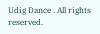Udig Dance . All rights reserved.